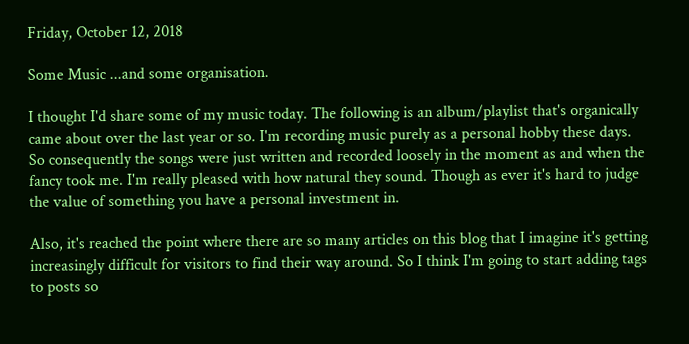Friday, October 12, 2018

Some Music ...and some organisation.

I thought I'd share some of my music today. The following is an album/playlist that's organically came about over the last year or so. I'm recording music purely as a personal hobby these days. So consequently the songs were just written and recorded loosely in the moment as and when the fancy took me. I'm really pleased with how natural they sound. Though as ever it's hard to judge the value of something you have a personal investment in.

Also, it's reached the point where there are so many articles on this blog that I imagine it's getting increasingly difficult for visitors to find their way around. So I think I'm going to start adding tags to posts so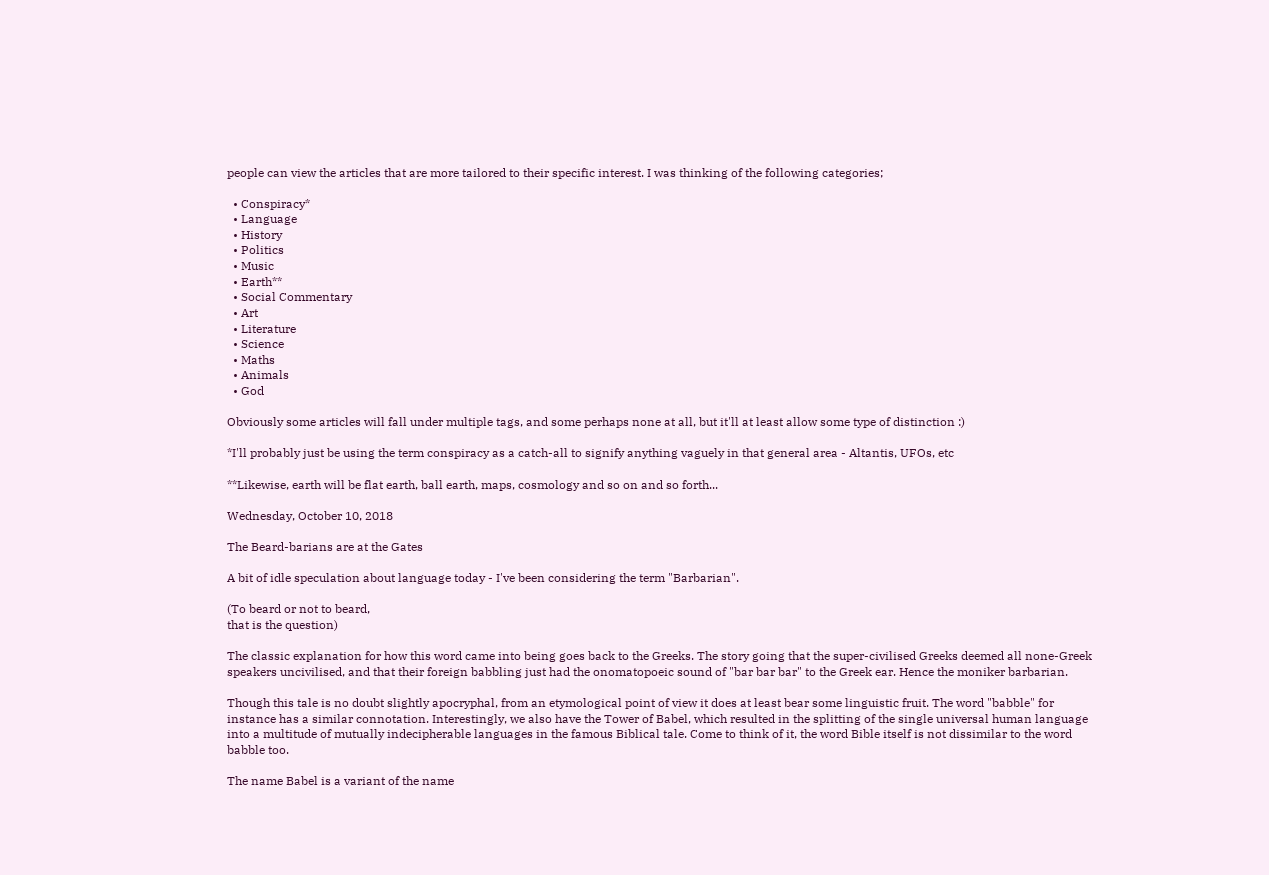people can view the articles that are more tailored to their specific interest. I was thinking of the following categories;

  • Conspiracy*
  • Language
  • History
  • Politics
  • Music
  • Earth**
  • Social Commentary
  • Art
  • Literature
  • Science
  • Maths
  • Animals
  • God

Obviously some articles will fall under multiple tags, and some perhaps none at all, but it'll at least allow some type of distinction :)

*I'll probably just be using the term conspiracy as a catch-all to signify anything vaguely in that general area - Altantis, UFOs, etc

**Likewise, earth will be flat earth, ball earth, maps, cosmology and so on and so forth...

Wednesday, October 10, 2018

The Beard-barians are at the Gates

A bit of idle speculation about language today - I've been considering the term "Barbarian".

(To beard or not to beard,
that is the question)

The classic explanation for how this word came into being goes back to the Greeks. The story going that the super-civilised Greeks deemed all none-Greek speakers uncivilised, and that their foreign babbling just had the onomatopoeic sound of "bar bar bar" to the Greek ear. Hence the moniker barbarian.

Though this tale is no doubt slightly apocryphal, from an etymological point of view it does at least bear some linguistic fruit. The word "babble" for instance has a similar connotation. Interestingly, we also have the Tower of Babel, which resulted in the splitting of the single universal human language into a multitude of mutually indecipherable languages in the famous Biblical tale. Come to think of it, the word Bible itself is not dissimilar to the word babble too.

The name Babel is a variant of the name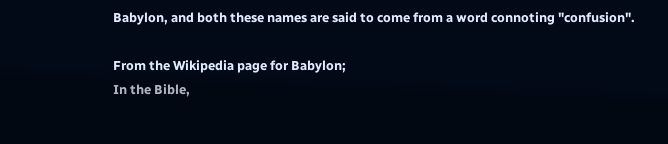Babylon, and both these names are said to come from a word connoting "confusion".

From the Wikipedia page for Babylon;
In the Bible,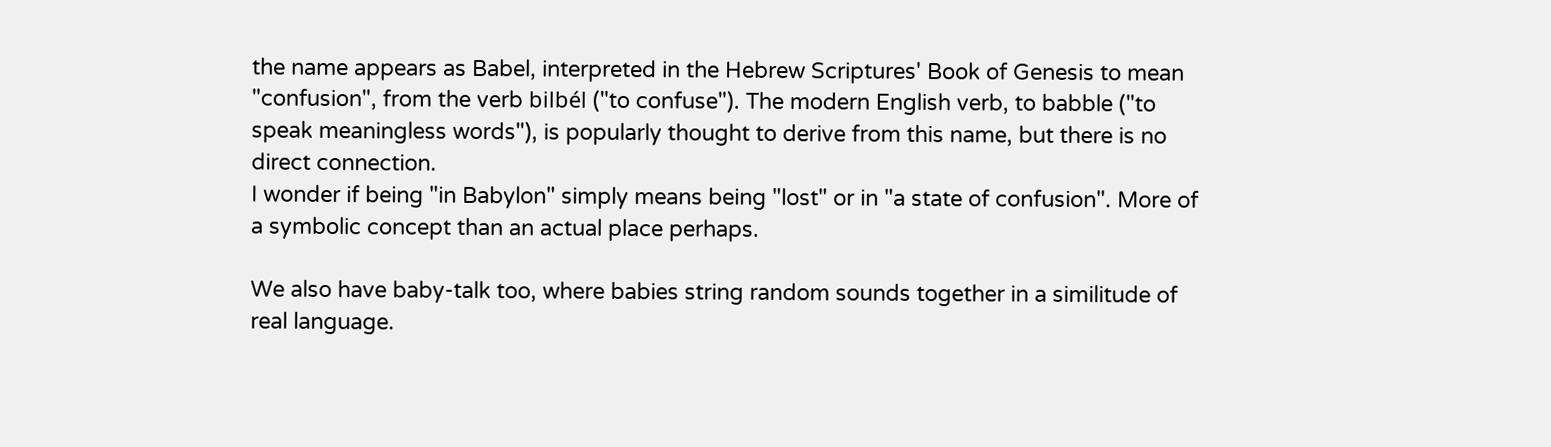the name appears as Babel, interpreted in the Hebrew Scriptures' Book of Genesis to mean "confusion", from the verb bilbél ("to confuse"). The modern English verb, to babble ("to speak meaningless words"), is popularly thought to derive from this name, but there is no direct connection.
I wonder if being "in Babylon" simply means being "lost" or in "a state of confusion". More of a symbolic concept than an actual place perhaps.

We also have baby-talk too, where babies string random sounds together in a similitude of real language.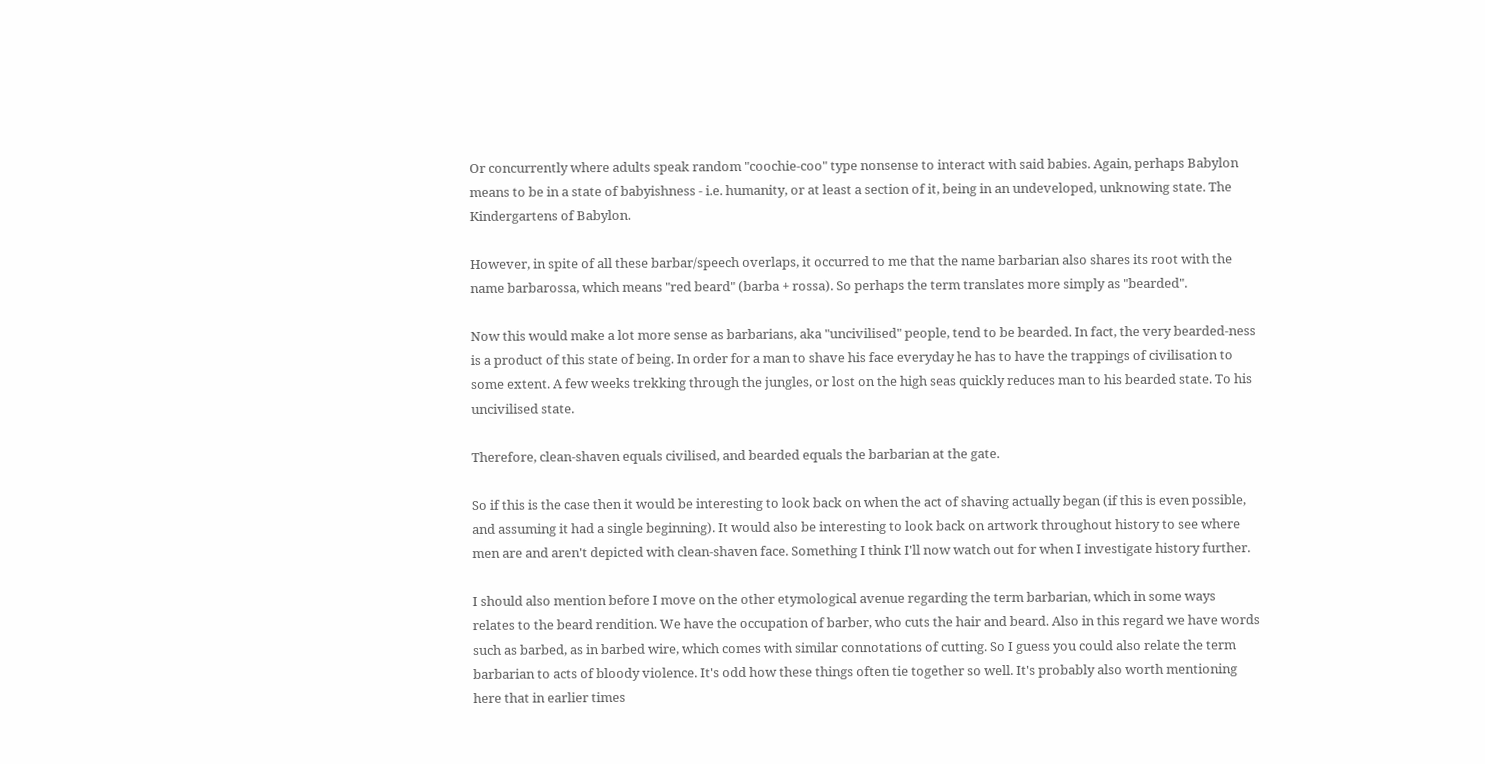Or concurrently where adults speak random "coochie-coo" type nonsense to interact with said babies. Again, perhaps Babylon means to be in a state of babyishness - i.e. humanity, or at least a section of it, being in an undeveloped, unknowing state. The Kindergartens of Babylon.

However, in spite of all these barbar/speech overlaps, it occurred to me that the name barbarian also shares its root with the name barbarossa, which means "red beard" (barba + rossa). So perhaps the term translates more simply as "bearded".

Now this would make a lot more sense as barbarians, aka "uncivilised" people, tend to be bearded. In fact, the very bearded-ness is a product of this state of being. In order for a man to shave his face everyday he has to have the trappings of civilisation to some extent. A few weeks trekking through the jungles, or lost on the high seas quickly reduces man to his bearded state. To his uncivilised state.

Therefore, clean-shaven equals civilised, and bearded equals the barbarian at the gate.

So if this is the case then it would be interesting to look back on when the act of shaving actually began (if this is even possible, and assuming it had a single beginning). It would also be interesting to look back on artwork throughout history to see where men are and aren't depicted with clean-shaven face. Something I think I'll now watch out for when I investigate history further.

I should also mention before I move on the other etymological avenue regarding the term barbarian, which in some ways relates to the beard rendition. We have the occupation of barber, who cuts the hair and beard. Also in this regard we have words such as barbed, as in barbed wire, which comes with similar connotations of cutting. So I guess you could also relate the term barbarian to acts of bloody violence. It's odd how these things often tie together so well. It's probably also worth mentioning here that in earlier times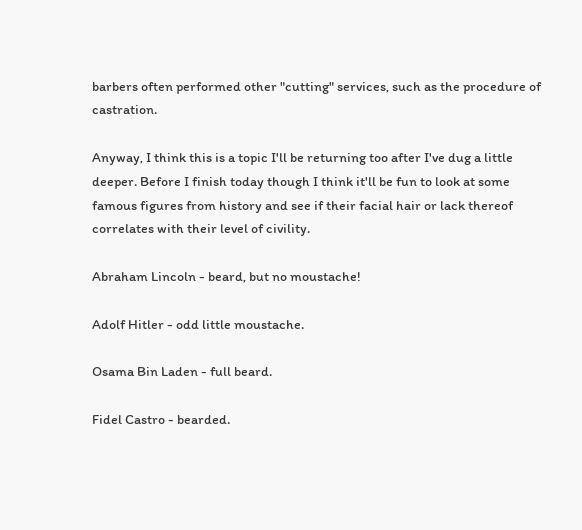barbers often performed other "cutting" services, such as the procedure of castration.

Anyway, I think this is a topic I'll be returning too after I've dug a little deeper. Before I finish today though I think it'll be fun to look at some famous figures from history and see if their facial hair or lack thereof correlates with their level of civility.

Abraham Lincoln - beard, but no moustache!

Adolf Hitler - odd little moustache.

Osama Bin Laden - full beard.

Fidel Castro - bearded.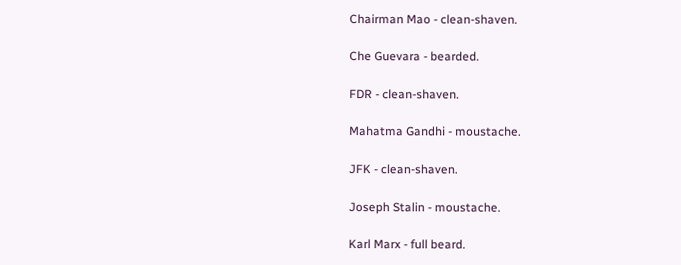Chairman Mao - clean-shaven.

Che Guevara - bearded.

FDR - clean-shaven.

Mahatma Gandhi - moustache.

JFK - clean-shaven.

Joseph Stalin - moustache.

Karl Marx - full beard.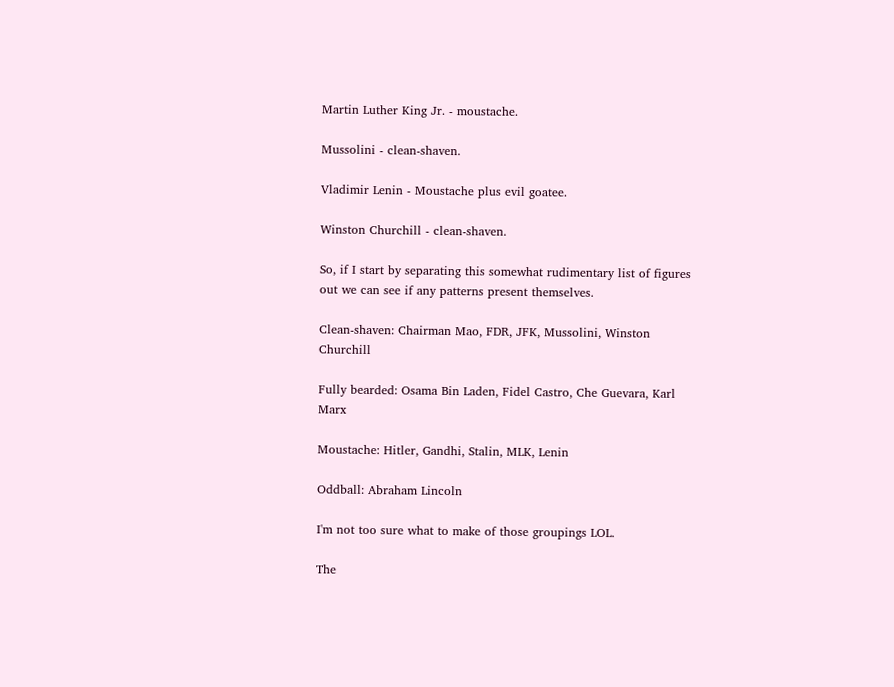Martin Luther King Jr. - moustache.

Mussolini - clean-shaven.

Vladimir Lenin - Moustache plus evil goatee.

Winston Churchill - clean-shaven.

So, if I start by separating this somewhat rudimentary list of figures out we can see if any patterns present themselves.

Clean-shaven: Chairman Mao, FDR, JFK, Mussolini, Winston Churchill

Fully bearded: Osama Bin Laden, Fidel Castro, Che Guevara, Karl Marx

Moustache: Hitler, Gandhi, Stalin, MLK, Lenin

Oddball: Abraham Lincoln

I'm not too sure what to make of those groupings LOL.

The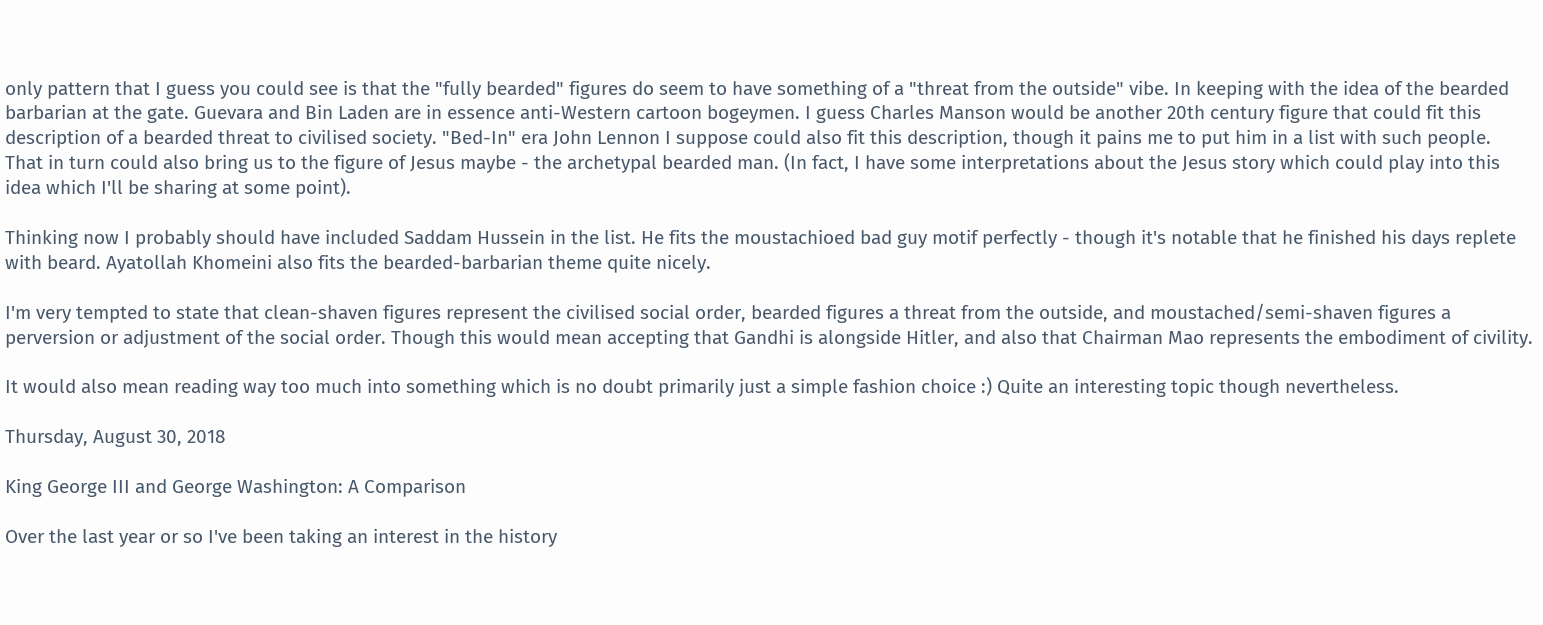only pattern that I guess you could see is that the "fully bearded" figures do seem to have something of a "threat from the outside" vibe. In keeping with the idea of the bearded barbarian at the gate. Guevara and Bin Laden are in essence anti-Western cartoon bogeymen. I guess Charles Manson would be another 20th century figure that could fit this description of a bearded threat to civilised society. "Bed-In" era John Lennon I suppose could also fit this description, though it pains me to put him in a list with such people. That in turn could also bring us to the figure of Jesus maybe - the archetypal bearded man. (In fact, I have some interpretations about the Jesus story which could play into this idea which I'll be sharing at some point).

Thinking now I probably should have included Saddam Hussein in the list. He fits the moustachioed bad guy motif perfectly - though it's notable that he finished his days replete with beard. Ayatollah Khomeini also fits the bearded-barbarian theme quite nicely.

I'm very tempted to state that clean-shaven figures represent the civilised social order, bearded figures a threat from the outside, and moustached/semi-shaven figures a perversion or adjustment of the social order. Though this would mean accepting that Gandhi is alongside Hitler, and also that Chairman Mao represents the embodiment of civility.

It would also mean reading way too much into something which is no doubt primarily just a simple fashion choice :) Quite an interesting topic though nevertheless.

Thursday, August 30, 2018

King George III and George Washington: A Comparison

Over the last year or so I've been taking an interest in the history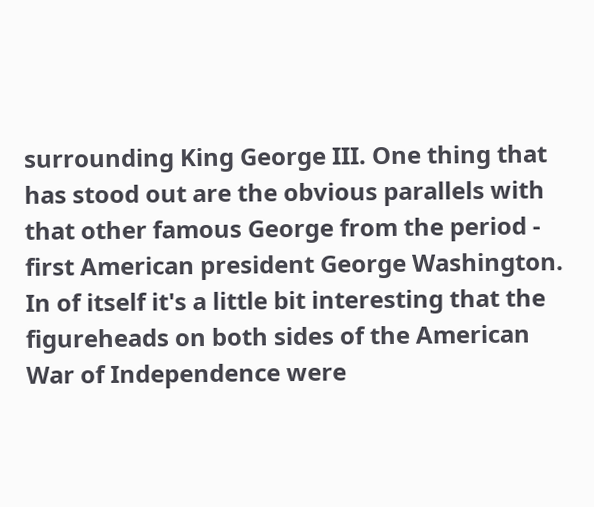surrounding King George III. One thing that has stood out are the obvious parallels with that other famous George from the period - first American president George Washington. In of itself it's a little bit interesting that the figureheads on both sides of the American War of Independence were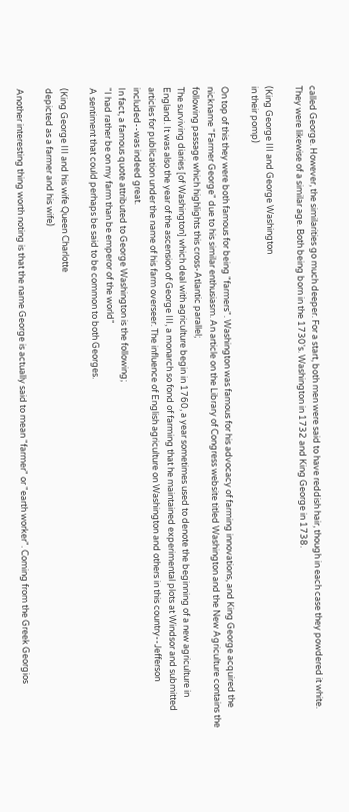called George. However, the similarities go much deeper. For a start, both men were said to have reddish hair, though in each case they powdered it white. They were likewise of a similar age. Both being born in the 1730's. Washington in 1732 and King George in 1738.

(King George III and George Washington
in their pomp)

On top of this they were both famous for being "farmers". Washington was famous for his advocacy of farming innovations, and King George acquired the nickname "Farmer George" due to his similar enthusiasm. An article on the Library of Congress website titled Washington and the New Agriculture contains the following passage which highlights this cross-Atlantic parallel;
The surviving diaries [of Washington] which deal with agriculture begin in 1760, a year sometimes used to denote the beginning of a new agriculture in England. It was also the year of the ascension of George III, a monarch so fond of farming that he maintained experimental plots at Windsor and submitted articles for publication under the name of his farm overseer. The influence of English agriculture on Washington and others in this country--Jefferson included--was indeed great.
In fact, a famous quote attributed to George Washington is the following;
"I had rather be on my farm than be emperor of the world"
A sentiment that could perhaps be said to be common to both Georges.

(King George III and his wife Queen Charlotte
depicted as a farmer and his wife)

Another interesting thing worth noting is that the name George is actually said to mean "farmer" or "earth worker". Coming from the Greek Georgios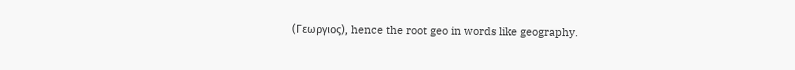(Γεωργιος), hence the root geo in words like geography.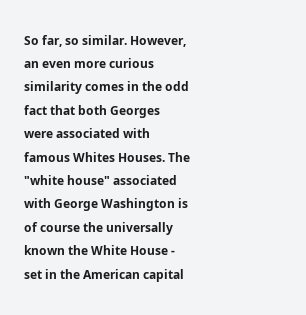So far, so similar. However, an even more curious similarity comes in the odd fact that both Georges were associated with famous Whites Houses. The "white house" associated with George Washington is of course the universally known the White House - set in the American capital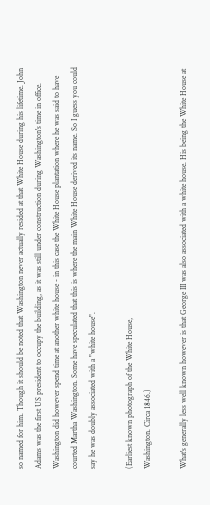so named for him. Though it should be noted that Washington never actually resided at that White House during his lifetime. John Adams was the first US president to occupy the building, as it was still under construction during Washington's time in office. Washington did however spend time at another white house - in this case the White House plantation where he was said to have courted Martha Washington. Some have speculated that this is where the main White House derived its name. So I guess you could say he was doubly associated with a "white house".

(Earliest known photograph of the White House,
Washington. Circa 1846.)

What's generally less well known however is that George III was also associated with a white house. His being the White House at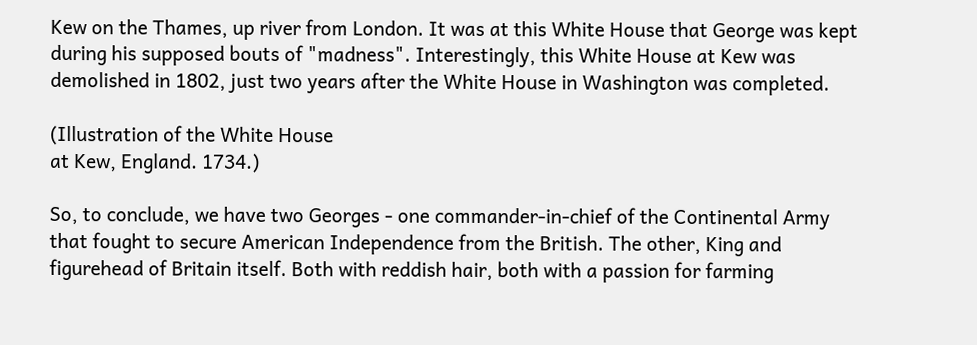Kew on the Thames, up river from London. It was at this White House that George was kept during his supposed bouts of "madness". Interestingly, this White House at Kew was demolished in 1802, just two years after the White House in Washington was completed.

(Illustration of the White House
at Kew, England. 1734.)

So, to conclude, we have two Georges - one commander-in-chief of the Continental Army that fought to secure American Independence from the British. The other, King and figurehead of Britain itself. Both with reddish hair, both with a passion for farming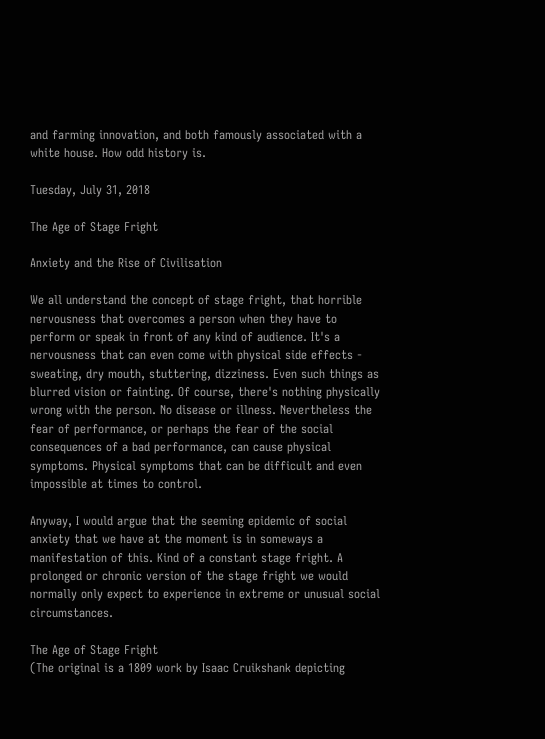and farming innovation, and both famously associated with a white house. How odd history is.

Tuesday, July 31, 2018

The Age of Stage Fright

Anxiety and the Rise of Civilisation

We all understand the concept of stage fright, that horrible nervousness that overcomes a person when they have to perform or speak in front of any kind of audience. It's a nervousness that can even come with physical side effects - sweating, dry mouth, stuttering, dizziness. Even such things as blurred vision or fainting. Of course, there's nothing physically wrong with the person. No disease or illness. Nevertheless the fear of performance, or perhaps the fear of the social consequences of a bad performance, can cause physical symptoms. Physical symptoms that can be difficult and even impossible at times to control.

Anyway, I would argue that the seeming epidemic of social anxiety that we have at the moment is in someways a manifestation of this. Kind of a constant stage fright. A prolonged or chronic version of the stage fright we would normally only expect to experience in extreme or unusual social circumstances.

The Age of Stage Fright
(The original is a 1809 work by Isaac Cruikshank depicting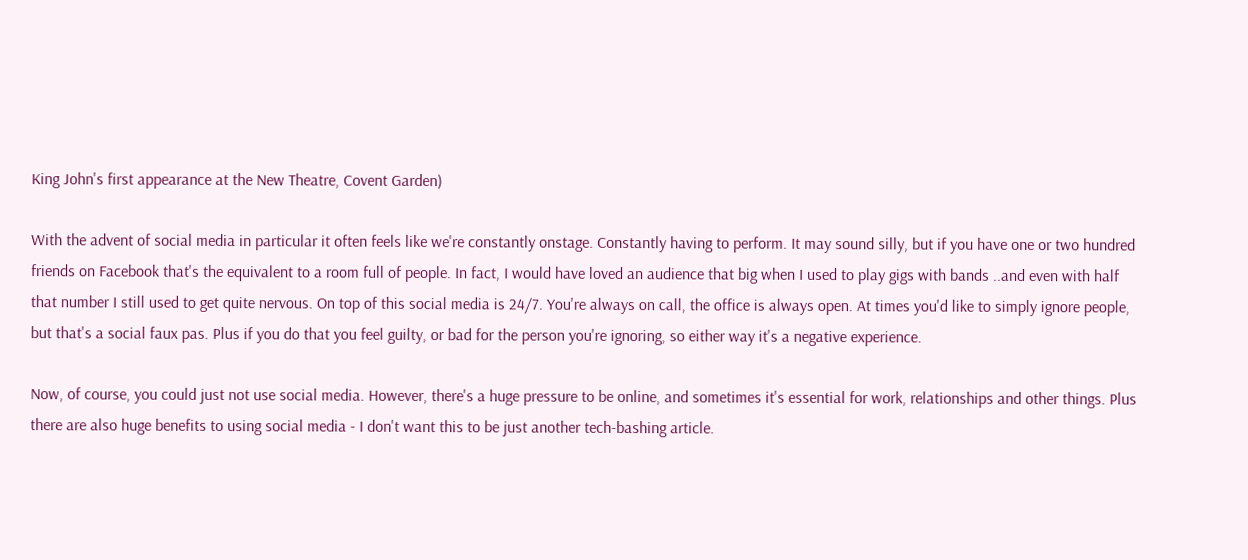King John's first appearance at the New Theatre, Covent Garden)

With the advent of social media in particular it often feels like we're constantly onstage. Constantly having to perform. It may sound silly, but if you have one or two hundred friends on Facebook that's the equivalent to a room full of people. In fact, I would have loved an audience that big when I used to play gigs with bands ..and even with half that number I still used to get quite nervous. On top of this social media is 24/7. You're always on call, the office is always open. At times you'd like to simply ignore people, but that's a social faux pas. Plus if you do that you feel guilty, or bad for the person you're ignoring, so either way it's a negative experience.

Now, of course, you could just not use social media. However, there's a huge pressure to be online, and sometimes it's essential for work, relationships and other things. Plus there are also huge benefits to using social media - I don't want this to be just another tech-bashing article.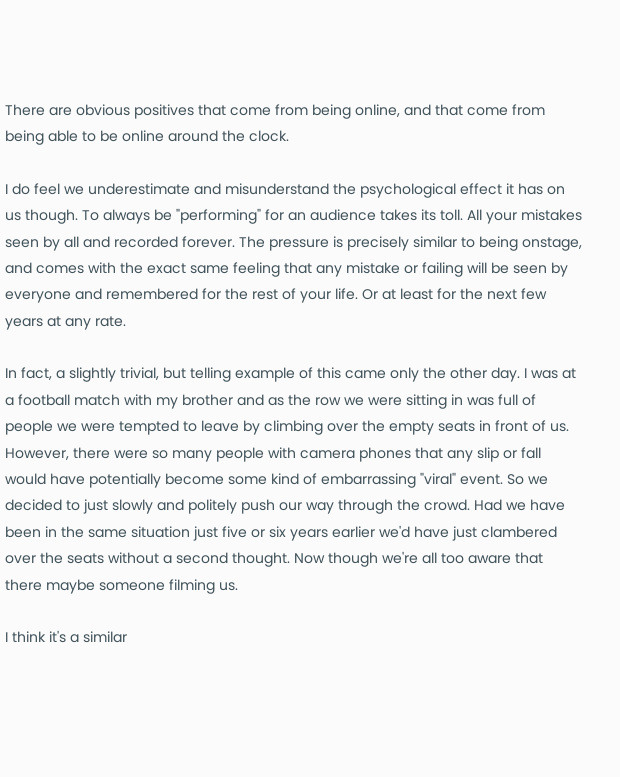There are obvious positives that come from being online, and that come from being able to be online around the clock.

I do feel we underestimate and misunderstand the psychological effect it has on us though. To always be "performing" for an audience takes its toll. All your mistakes seen by all and recorded forever. The pressure is precisely similar to being onstage, and comes with the exact same feeling that any mistake or failing will be seen by everyone and remembered for the rest of your life. Or at least for the next few years at any rate.

In fact, a slightly trivial, but telling example of this came only the other day. I was at a football match with my brother and as the row we were sitting in was full of people we were tempted to leave by climbing over the empty seats in front of us. However, there were so many people with camera phones that any slip or fall would have potentially become some kind of embarrassing "viral" event. So we decided to just slowly and politely push our way through the crowd. Had we have been in the same situation just five or six years earlier we'd have just clambered over the seats without a second thought. Now though we're all too aware that there maybe someone filming us.

I think it's a similar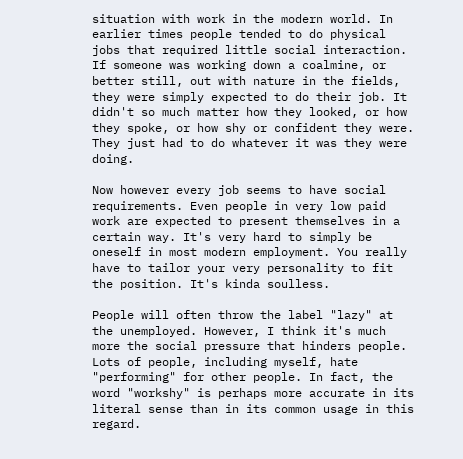situation with work in the modern world. In earlier times people tended to do physical jobs that required little social interaction. If someone was working down a coalmine, or better still, out with nature in the fields, they were simply expected to do their job. It didn't so much matter how they looked, or how they spoke, or how shy or confident they were. They just had to do whatever it was they were doing.

Now however every job seems to have social requirements. Even people in very low paid work are expected to present themselves in a certain way. It's very hard to simply be oneself in most modern employment. You really have to tailor your very personality to fit the position. It's kinda soulless.

People will often throw the label "lazy" at the unemployed. However, I think it's much more the social pressure that hinders people. Lots of people, including myself, hate "performing" for other people. In fact, the word "workshy" is perhaps more accurate in its literal sense than in its common usage in this regard.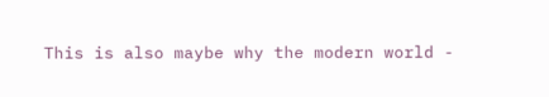This is also maybe why the modern world -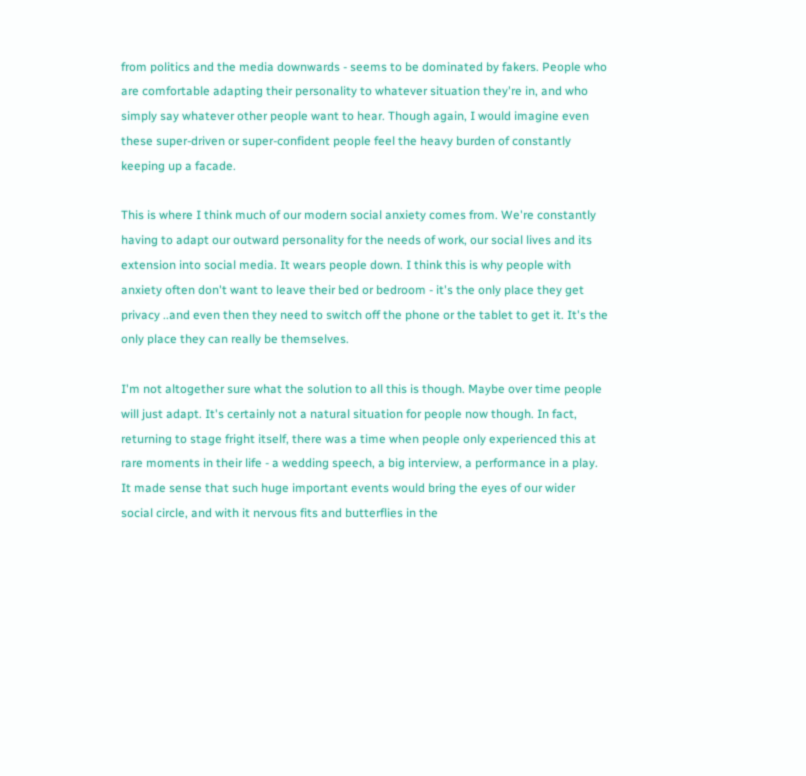from politics and the media downwards - seems to be dominated by fakers. People who are comfortable adapting their personality to whatever situation they're in, and who simply say whatever other people want to hear. Though again, I would imagine even these super-driven or super-confident people feel the heavy burden of constantly keeping up a facade.

This is where I think much of our modern social anxiety comes from. We're constantly having to adapt our outward personality for the needs of work, our social lives and its extension into social media. It wears people down. I think this is why people with anxiety often don't want to leave their bed or bedroom - it's the only place they get privacy ..and even then they need to switch off the phone or the tablet to get it. It's the only place they can really be themselves.

I'm not altogether sure what the solution to all this is though. Maybe over time people will just adapt. It's certainly not a natural situation for people now though. In fact, returning to stage fright itself, there was a time when people only experienced this at rare moments in their life - a wedding speech, a big interview, a performance in a play. It made sense that such huge important events would bring the eyes of our wider social circle, and with it nervous fits and butterflies in the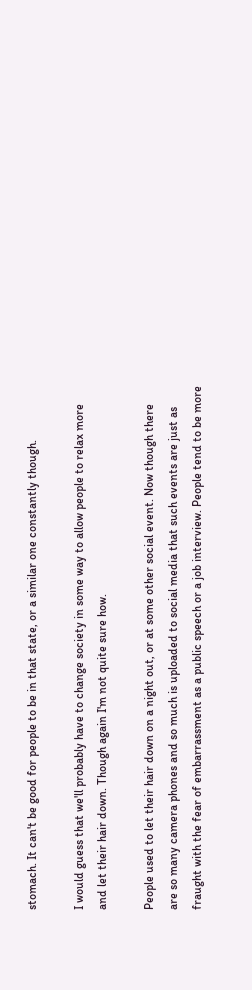stomach. It can't be good for people to be in that state, or a similar one constantly though.

I would guess that we'll probably have to change society in some way to allow people to relax more and let their hair down. Though again I'm not quite sure how.

People used to let their hair down on a night out, or at some other social event. Now though there are so many camera phones and so much is uploaded to social media that such events are just as fraught with the fear of embarrassment as a public speech or a job interview. People tend to be more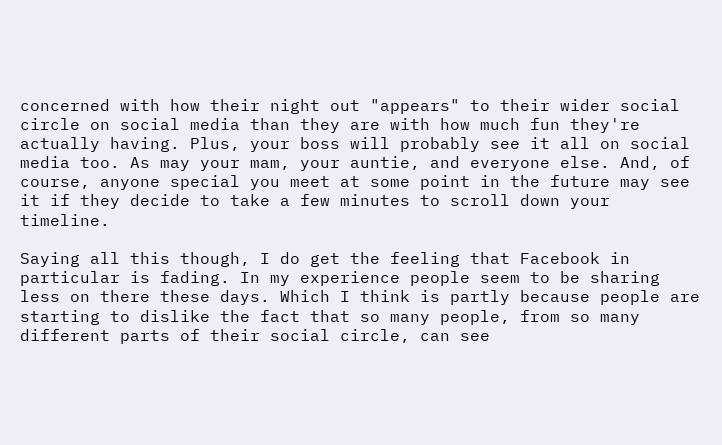concerned with how their night out "appears" to their wider social circle on social media than they are with how much fun they're actually having. Plus, your boss will probably see it all on social media too. As may your mam, your auntie, and everyone else. And, of course, anyone special you meet at some point in the future may see it if they decide to take a few minutes to scroll down your timeline.

Saying all this though, I do get the feeling that Facebook in particular is fading. In my experience people seem to be sharing less on there these days. Which I think is partly because people are starting to dislike the fact that so many people, from so many different parts of their social circle, can see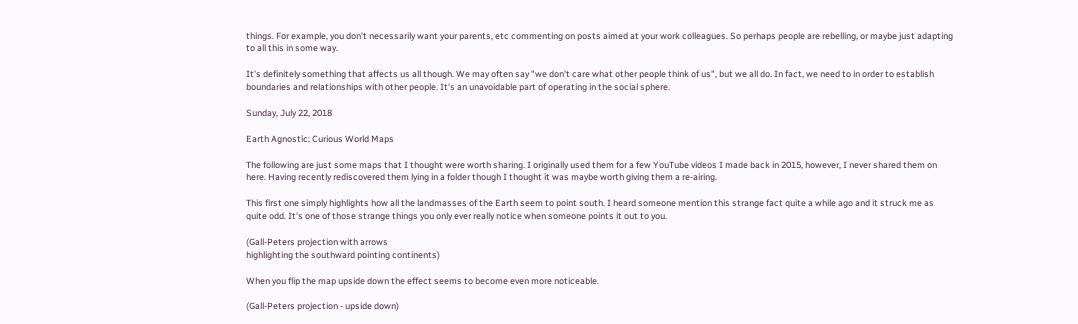things. For example, you don't necessarily want your parents, etc commenting on posts aimed at your work colleagues. So perhaps people are rebelling, or maybe just adapting to all this in some way.

It's definitely something that affects us all though. We may often say "we don't care what other people think of us", but we all do. In fact, we need to in order to establish boundaries and relationships with other people. It's an unavoidable part of operating in the social sphere.

Sunday, July 22, 2018

Earth Agnostic: Curious World Maps

The following are just some maps that I thought were worth sharing. I originally used them for a few YouTube videos I made back in 2015, however, I never shared them on here. Having recently rediscovered them lying in a folder though I thought it was maybe worth giving them a re-airing.

This first one simply highlights how all the landmasses of the Earth seem to point south. I heard someone mention this strange fact quite a while ago and it struck me as quite odd. It's one of those strange things you only ever really notice when someone points it out to you.

(Gall-Peters projection with arrows
highlighting the southward pointing continents)

When you flip the map upside down the effect seems to become even more noticeable.

(Gall-Peters projection - upside down)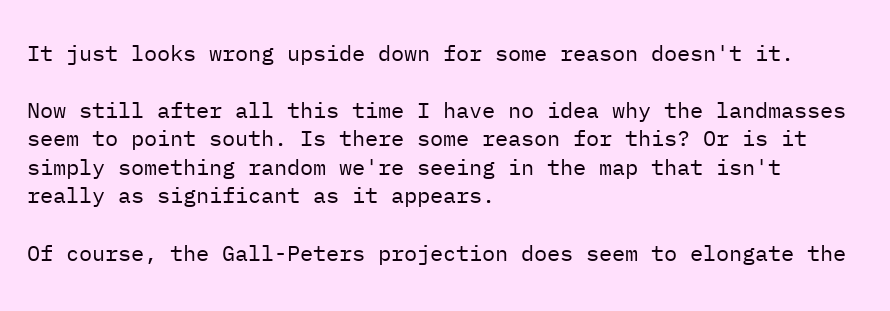It just looks wrong upside down for some reason doesn't it.

Now still after all this time I have no idea why the landmasses seem to point south. Is there some reason for this? Or is it simply something random we're seeing in the map that isn't really as significant as it appears.

Of course, the Gall-Peters projection does seem to elongate the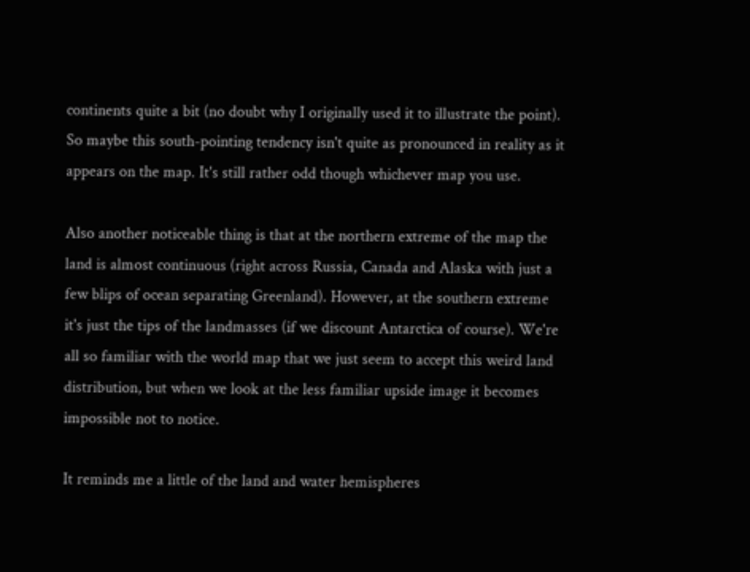continents quite a bit (no doubt why I originally used it to illustrate the point). So maybe this south-pointing tendency isn't quite as pronounced in reality as it appears on the map. It's still rather odd though whichever map you use.

Also another noticeable thing is that at the northern extreme of the map the land is almost continuous (right across Russia, Canada and Alaska with just a few blips of ocean separating Greenland). However, at the southern extreme it's just the tips of the landmasses (if we discount Antarctica of course). We're all so familiar with the world map that we just seem to accept this weird land distribution, but when we look at the less familiar upside image it becomes impossible not to notice.

It reminds me a little of the land and water hemispheres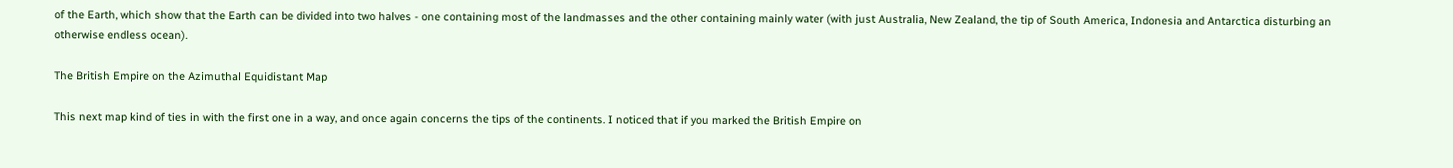of the Earth, which show that the Earth can be divided into two halves - one containing most of the landmasses and the other containing mainly water (with just Australia, New Zealand, the tip of South America, Indonesia and Antarctica disturbing an otherwise endless ocean).

The British Empire on the Azimuthal Equidistant Map

This next map kind of ties in with the first one in a way, and once again concerns the tips of the continents. I noticed that if you marked the British Empire on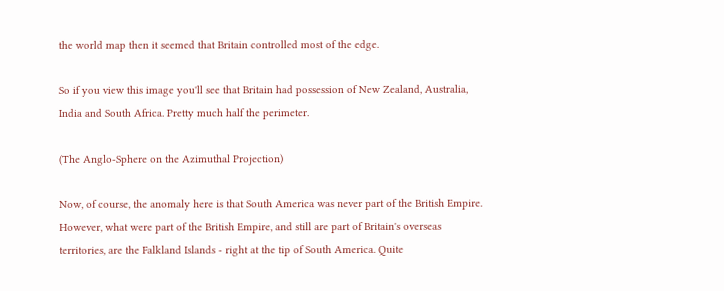the world map then it seemed that Britain controlled most of the edge.

So if you view this image you'll see that Britain had possession of New Zealand, Australia, India and South Africa. Pretty much half the perimeter.

(The Anglo-Sphere on the Azimuthal Projection)

Now, of course, the anomaly here is that South America was never part of the British Empire. However, what were part of the British Empire, and still are part of Britain's overseas territories, are the Falkland Islands - right at the tip of South America. Quite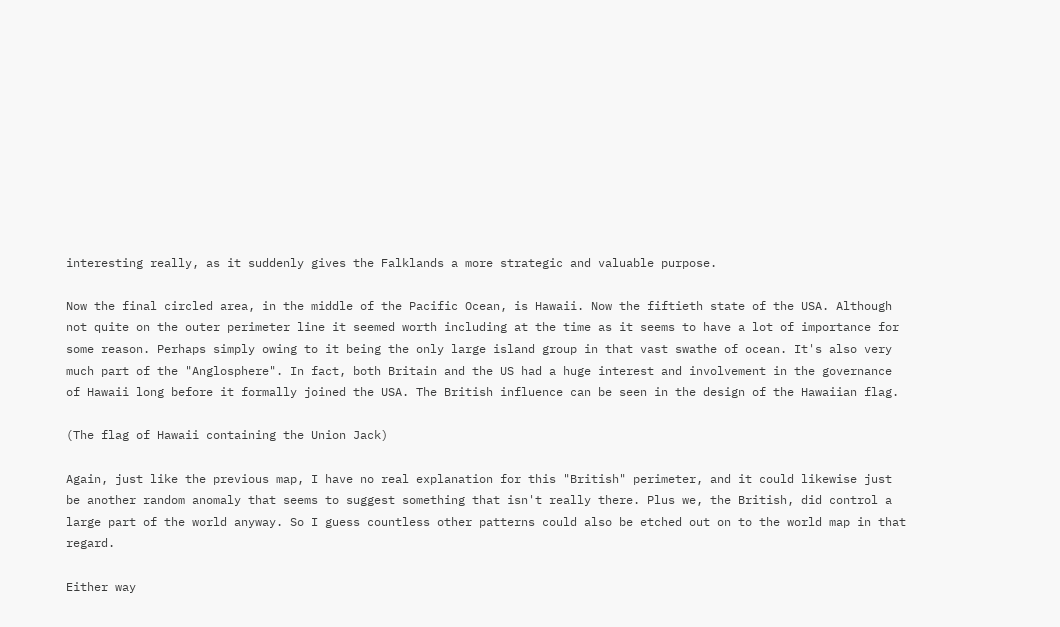interesting really, as it suddenly gives the Falklands a more strategic and valuable purpose.

Now the final circled area, in the middle of the Pacific Ocean, is Hawaii. Now the fiftieth state of the USA. Although not quite on the outer perimeter line it seemed worth including at the time as it seems to have a lot of importance for some reason. Perhaps simply owing to it being the only large island group in that vast swathe of ocean. It's also very much part of the "Anglosphere". In fact, both Britain and the US had a huge interest and involvement in the governance of Hawaii long before it formally joined the USA. The British influence can be seen in the design of the Hawaiian flag.

(The flag of Hawaii containing the Union Jack)

Again, just like the previous map, I have no real explanation for this "British" perimeter, and it could likewise just be another random anomaly that seems to suggest something that isn't really there. Plus we, the British, did control a large part of the world anyway. So I guess countless other patterns could also be etched out on to the world map in that regard.

Either way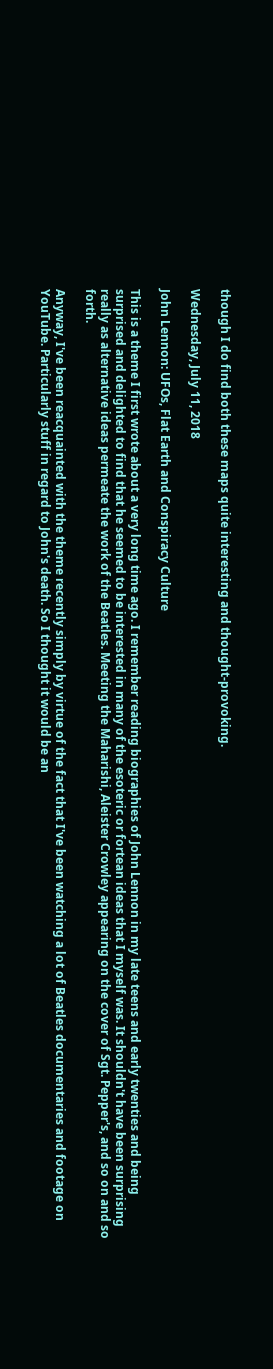though I do find both these maps quite interesting and thought-provoking.

Wednesday, July 11, 2018

John Lennon: UFOs, Flat Earth and Conspiracy Culture

This is a theme I first wrote about a very long time ago. I remember reading biographies of John Lennon in my late teens and early twenties and being surprised and delighted to find that he seemed to be interested in many of the esoteric or fortean ideas that I myself was. It shouldn't have been surprising really as alternative ideas permeate the work of the Beatles. Meeting the Maharishi, Aleister Crowley appearing on the cover of Sgt. Pepper's, and so on and so forth.

Anyway, I've been reacquainted with the theme recently simply by virtue of the fact that I've been watching a lot of Beatles documentaries and footage on YouTube. Particularly stuff in regard to John's death. So I thought it would be an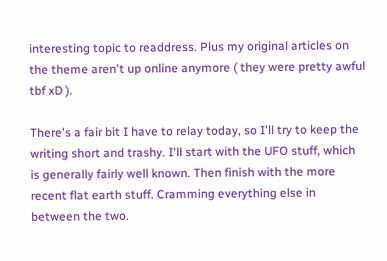interesting topic to readdress. Plus my original articles on the theme aren't up online anymore ( they were pretty awful tbf xD ).

There's a fair bit I have to relay today, so I'll try to keep the writing short and trashy. I'll start with the UFO stuff, which is generally fairly well known. Then finish with the more recent flat earth stuff. Cramming everything else in between the two.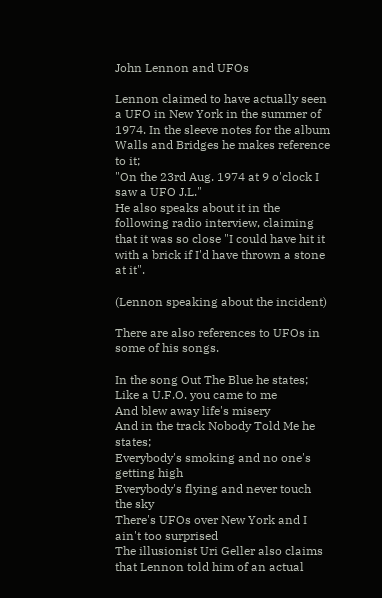John Lennon and UFOs

Lennon claimed to have actually seen a UFO in New York in the summer of 1974. In the sleeve notes for the album Walls and Bridges he makes reference to it;
"On the 23rd Aug. 1974 at 9 o'clock I saw a UFO J.L."
He also speaks about it in the following radio interview, claiming that it was so close "I could have hit it with a brick if I'd have thrown a stone at it".

(Lennon speaking about the incident)

There are also references to UFOs in some of his songs.

In the song Out The Blue he states;
Like a U.F.O. you came to me
And blew away life's misery
And in the track Nobody Told Me he states;
Everybody's smoking and no one's getting high
Everybody's flying and never touch the sky
There's UFOs over New York and I ain't too surprised
The illusionist Uri Geller also claims that Lennon told him of an actual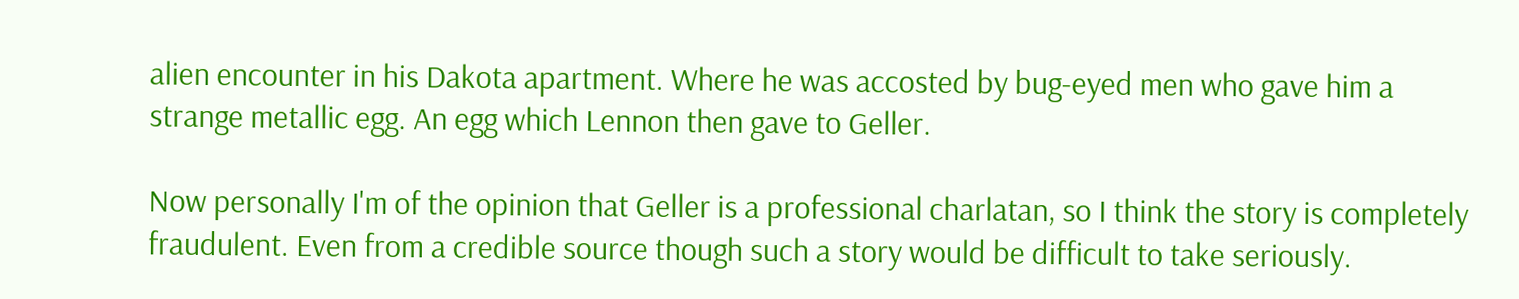alien encounter in his Dakota apartment. Where he was accosted by bug-eyed men who gave him a strange metallic egg. An egg which Lennon then gave to Geller.

Now personally I'm of the opinion that Geller is a professional charlatan, so I think the story is completely fraudulent. Even from a credible source though such a story would be difficult to take seriously.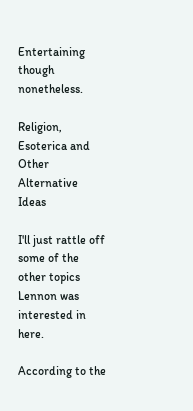Entertaining though nonetheless.

Religion, Esoterica and Other Alternative Ideas

I'll just rattle off some of the other topics Lennon was interested in here.

According to the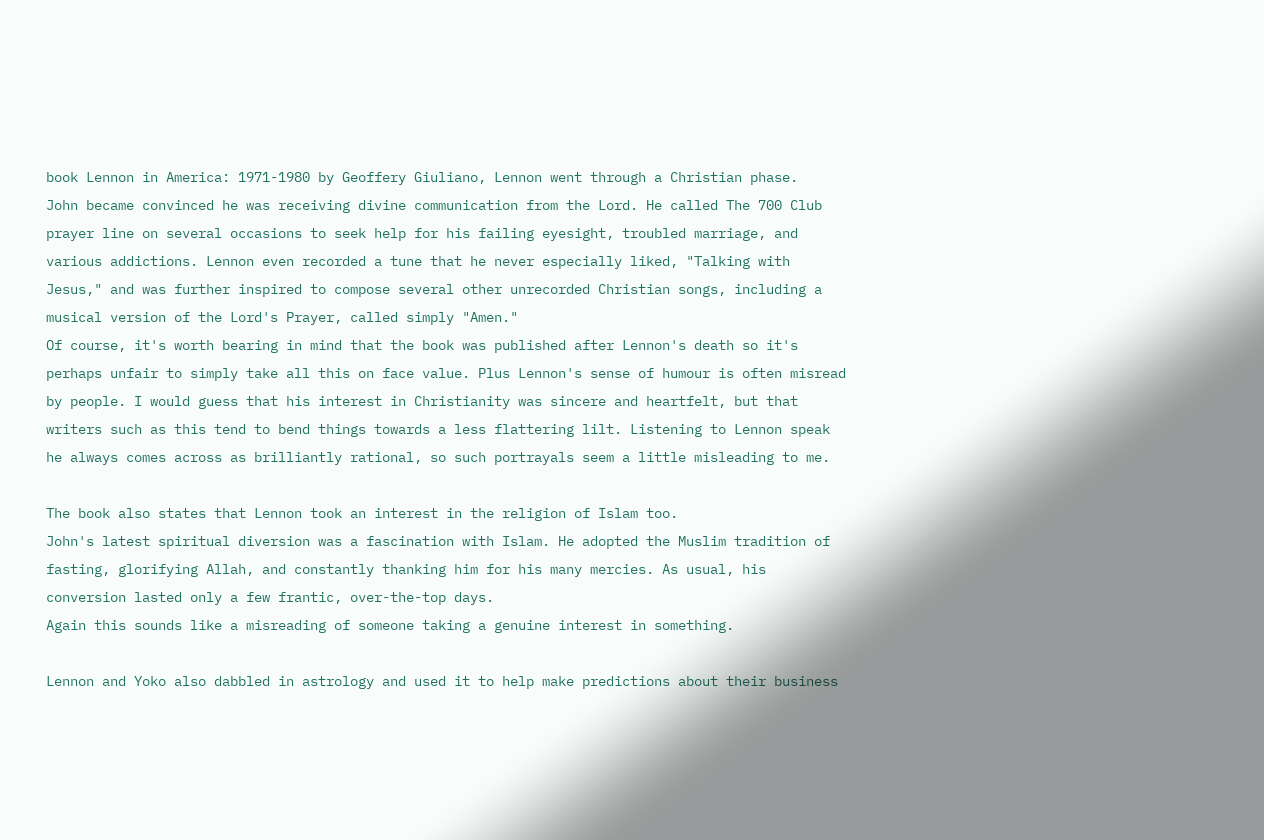book Lennon in America: 1971-1980 by Geoffery Giuliano, Lennon went through a Christian phase.
John became convinced he was receiving divine communication from the Lord. He called The 700 Club prayer line on several occasions to seek help for his failing eyesight, troubled marriage, and various addictions. Lennon even recorded a tune that he never especially liked, "Talking with Jesus," and was further inspired to compose several other unrecorded Christian songs, including a musical version of the Lord's Prayer, called simply "Amen."
Of course, it's worth bearing in mind that the book was published after Lennon's death so it's perhaps unfair to simply take all this on face value. Plus Lennon's sense of humour is often misread by people. I would guess that his interest in Christianity was sincere and heartfelt, but that writers such as this tend to bend things towards a less flattering lilt. Listening to Lennon speak he always comes across as brilliantly rational, so such portrayals seem a little misleading to me.

The book also states that Lennon took an interest in the religion of Islam too.
John's latest spiritual diversion was a fascination with Islam. He adopted the Muslim tradition of fasting, glorifying Allah, and constantly thanking him for his many mercies. As usual, his conversion lasted only a few frantic, over-the-top days.
Again this sounds like a misreading of someone taking a genuine interest in something.

Lennon and Yoko also dabbled in astrology and used it to help make predictions about their business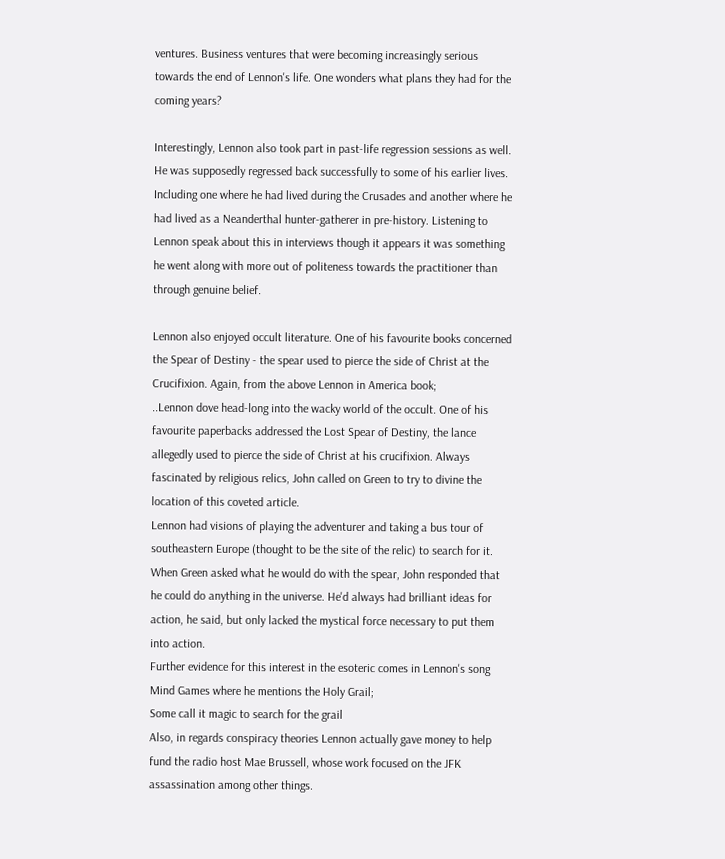ventures. Business ventures that were becoming increasingly serious towards the end of Lennon's life. One wonders what plans they had for the coming years?

Interestingly, Lennon also took part in past-life regression sessions as well. He was supposedly regressed back successfully to some of his earlier lives. Including one where he had lived during the Crusades and another where he had lived as a Neanderthal hunter-gatherer in pre-history. Listening to Lennon speak about this in interviews though it appears it was something he went along with more out of politeness towards the practitioner than through genuine belief.

Lennon also enjoyed occult literature. One of his favourite books concerned the Spear of Destiny - the spear used to pierce the side of Christ at the Crucifixion. Again, from the above Lennon in America book;
..Lennon dove head-long into the wacky world of the occult. One of his favourite paperbacks addressed the Lost Spear of Destiny, the lance allegedly used to pierce the side of Christ at his crucifixion. Always fascinated by religious relics, John called on Green to try to divine the location of this coveted article.
Lennon had visions of playing the adventurer and taking a bus tour of southeastern Europe (thought to be the site of the relic) to search for it. When Green asked what he would do with the spear, John responded that he could do anything in the universe. He'd always had brilliant ideas for action, he said, but only lacked the mystical force necessary to put them into action.
Further evidence for this interest in the esoteric comes in Lennon's song Mind Games where he mentions the Holy Grail;
Some call it magic to search for the grail
Also, in regards conspiracy theories Lennon actually gave money to help fund the radio host Mae Brussell, whose work focused on the JFK assassination among other things.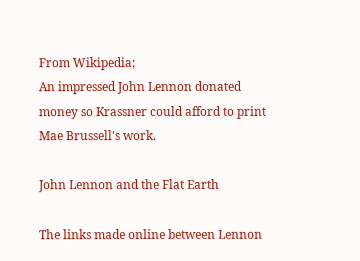From Wikipedia;
An impressed John Lennon donated money so Krassner could afford to print Mae Brussell's work.

John Lennon and the Flat Earth

The links made online between Lennon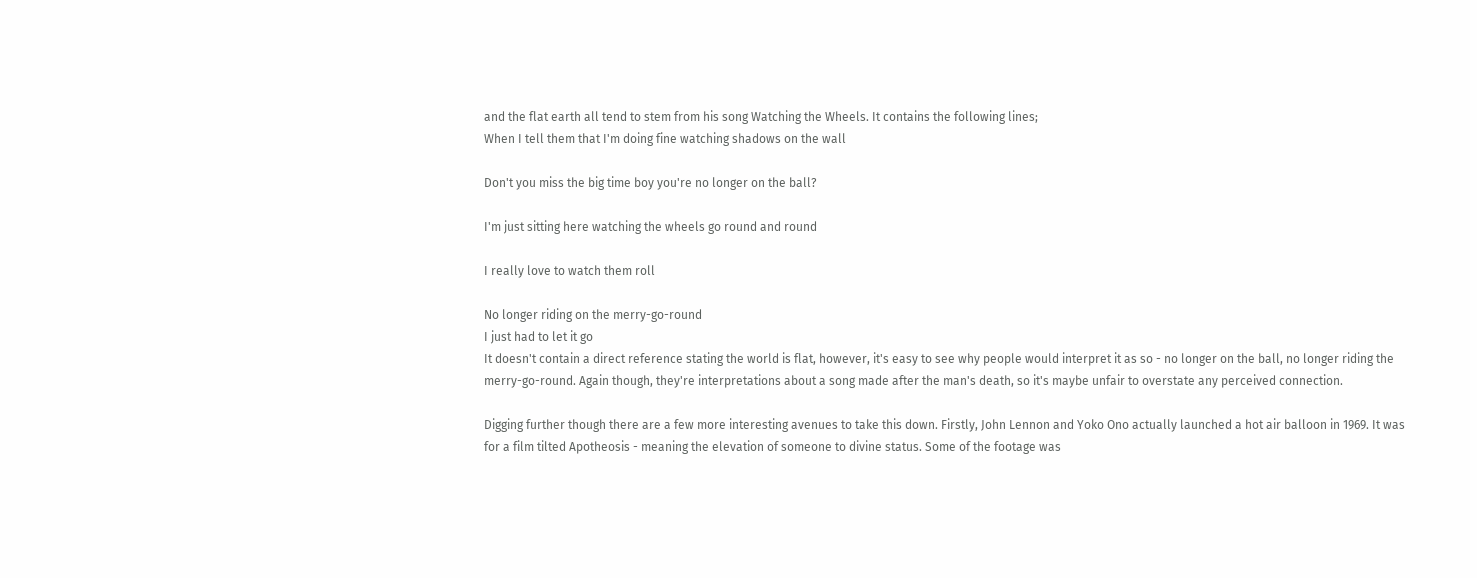and the flat earth all tend to stem from his song Watching the Wheels. It contains the following lines;
When I tell them that I'm doing fine watching shadows on the wall

Don't you miss the big time boy you're no longer on the ball?

I'm just sitting here watching the wheels go round and round

I really love to watch them roll

No longer riding on the merry-go-round
I just had to let it go
It doesn't contain a direct reference stating the world is flat, however, it's easy to see why people would interpret it as so - no longer on the ball, no longer riding the merry-go-round. Again though, they're interpretations about a song made after the man's death, so it's maybe unfair to overstate any perceived connection.

Digging further though there are a few more interesting avenues to take this down. Firstly, John Lennon and Yoko Ono actually launched a hot air balloon in 1969. It was for a film tilted Apotheosis - meaning the elevation of someone to divine status. Some of the footage was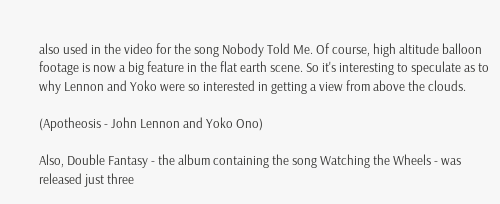also used in the video for the song Nobody Told Me. Of course, high altitude balloon footage is now a big feature in the flat earth scene. So it's interesting to speculate as to why Lennon and Yoko were so interested in getting a view from above the clouds.

(Apotheosis - John Lennon and Yoko Ono)

Also, Double Fantasy - the album containing the song Watching the Wheels - was released just three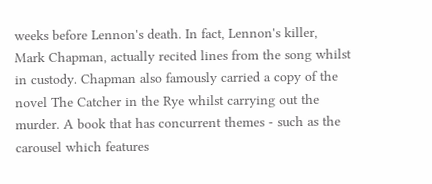weeks before Lennon's death. In fact, Lennon's killer, Mark Chapman, actually recited lines from the song whilst in custody. Chapman also famously carried a copy of the novel The Catcher in the Rye whilst carrying out the murder. A book that has concurrent themes - such as the carousel which features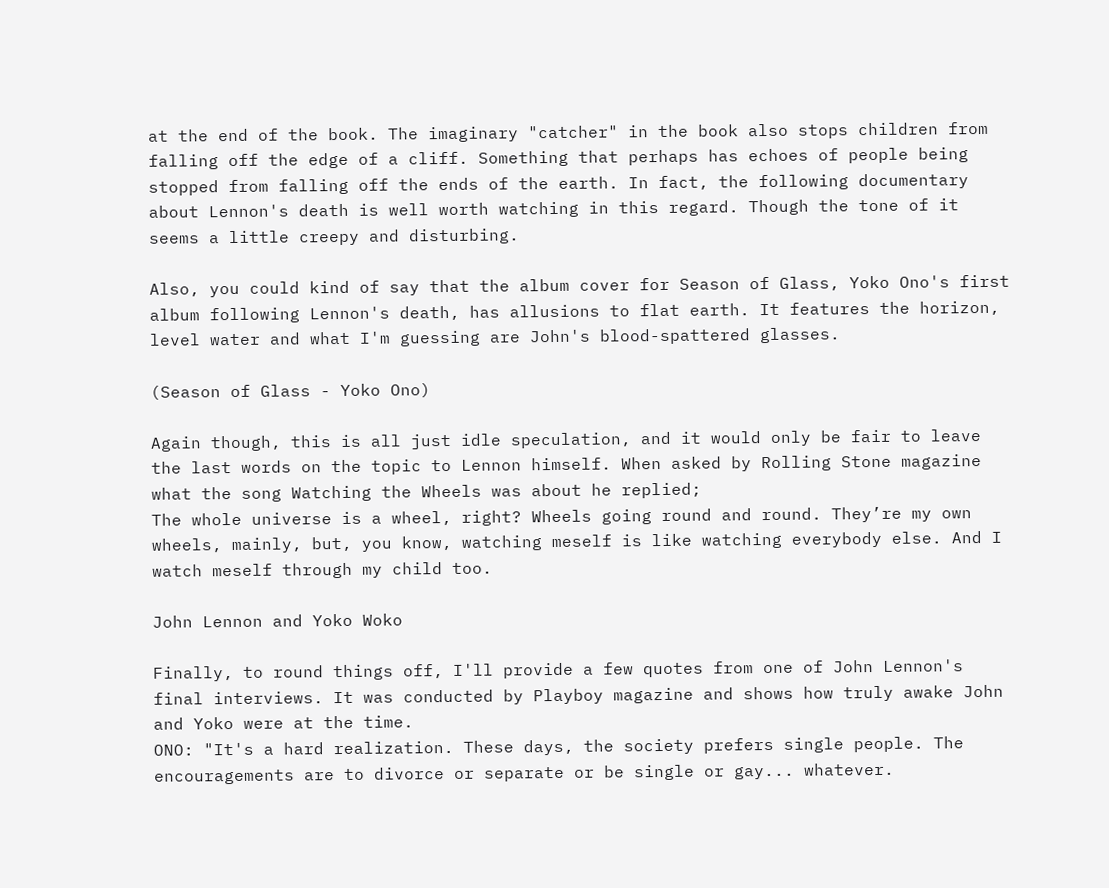at the end of the book. The imaginary "catcher" in the book also stops children from falling off the edge of a cliff. Something that perhaps has echoes of people being stopped from falling off the ends of the earth. In fact, the following documentary about Lennon's death is well worth watching in this regard. Though the tone of it seems a little creepy and disturbing.

Also, you could kind of say that the album cover for Season of Glass, Yoko Ono's first album following Lennon's death, has allusions to flat earth. It features the horizon, level water and what I'm guessing are John's blood-spattered glasses.

(Season of Glass - Yoko Ono)

Again though, this is all just idle speculation, and it would only be fair to leave the last words on the topic to Lennon himself. When asked by Rolling Stone magazine what the song Watching the Wheels was about he replied;
The whole universe is a wheel, right? Wheels going round and round. They’re my own wheels, mainly, but, you know, watching meself is like watching everybody else. And I watch meself through my child too.

John Lennon and Yoko Woko

Finally, to round things off, I'll provide a few quotes from one of John Lennon's final interviews. It was conducted by Playboy magazine and shows how truly awake John and Yoko were at the time.
ONO: "It's a hard realization. These days, the society prefers single people. The encouragements are to divorce or separate or be single or gay... whatever.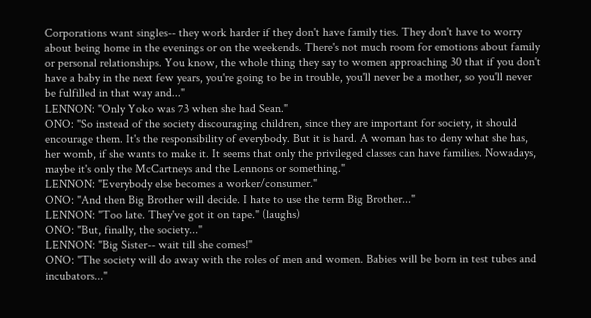Corporations want singles-- they work harder if they don't have family ties. They don't have to worry about being home in the evenings or on the weekends. There's not much room for emotions about family or personal relationships. You know, the whole thing they say to women approaching 30 that if you don't have a baby in the next few years, you're going to be in trouble, you'll never be a mother, so you'll never be fulfilled in that way and..."
LENNON: "Only Yoko was 73 when she had Sean."
ONO: "So instead of the society discouraging children, since they are important for society, it should encourage them. It's the responsibility of everybody. But it is hard. A woman has to deny what she has, her womb, if she wants to make it. It seems that only the privileged classes can have families. Nowadays, maybe it's only the McCartneys and the Lennons or something."
LENNON: "Everybody else becomes a worker/consumer."
ONO: "And then Big Brother will decide. I hate to use the term Big Brother..."
LENNON: "Too late. They've got it on tape." (laughs)
ONO: "But, finally, the society..."
LENNON: "Big Sister-- wait till she comes!"
ONO: "The society will do away with the roles of men and women. Babies will be born in test tubes and incubators..."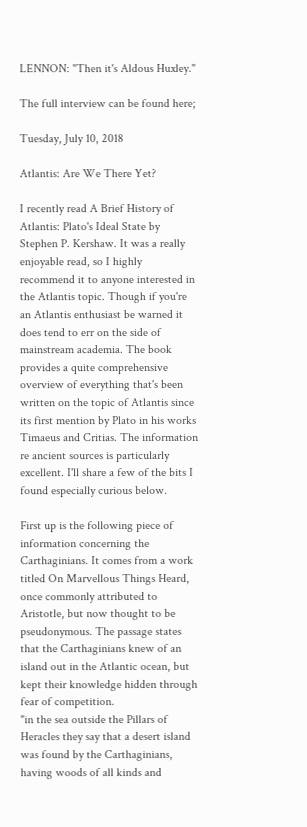LENNON: "Then it's Aldous Huxley."

The full interview can be found here;

Tuesday, July 10, 2018

Atlantis: Are We There Yet?

I recently read A Brief History of Atlantis: Plato's Ideal State by Stephen P. Kershaw. It was a really enjoyable read, so I highly recommend it to anyone interested in the Atlantis topic. Though if you're an Atlantis enthusiast be warned it does tend to err on the side of mainstream academia. The book provides a quite comprehensive overview of everything that's been written on the topic of Atlantis since its first mention by Plato in his works Timaeus and Critias. The information re ancient sources is particularly excellent. I'll share a few of the bits I found especially curious below.

First up is the following piece of information concerning the Carthaginians. It comes from a work titled On Marvellous Things Heard, once commonly attributed to Aristotle, but now thought to be pseudonymous. The passage states that the Carthaginians knew of an island out in the Atlantic ocean, but kept their knowledge hidden through fear of competition.
"in the sea outside the Pillars of Heracles they say that a desert island was found by the Carthaginians, having woods of all kinds and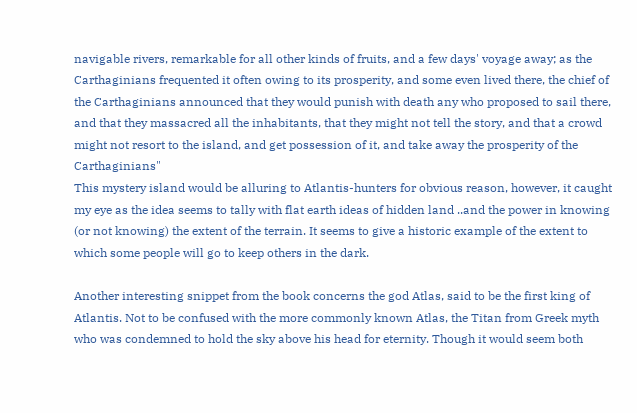navigable rivers, remarkable for all other kinds of fruits, and a few days' voyage away; as the Carthaginians frequented it often owing to its prosperity, and some even lived there, the chief of the Carthaginians announced that they would punish with death any who proposed to sail there, and that they massacred all the inhabitants, that they might not tell the story, and that a crowd might not resort to the island, and get possession of it, and take away the prosperity of the Carthaginians"
This mystery island would be alluring to Atlantis-hunters for obvious reason, however, it caught my eye as the idea seems to tally with flat earth ideas of hidden land ..and the power in knowing (or not knowing) the extent of the terrain. It seems to give a historic example of the extent to which some people will go to keep others in the dark.

Another interesting snippet from the book concerns the god Atlas, said to be the first king of Atlantis. Not to be confused with the more commonly known Atlas, the Titan from Greek myth who was condemned to hold the sky above his head for eternity. Though it would seem both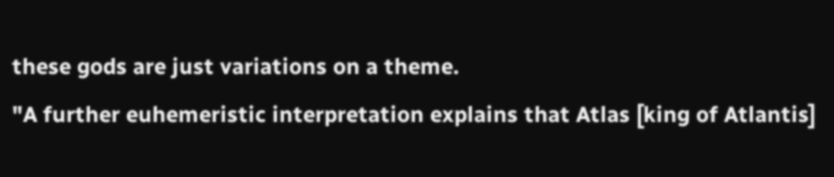these gods are just variations on a theme.
"A further euhemeristic interpretation explains that Atlas [king of Atlantis]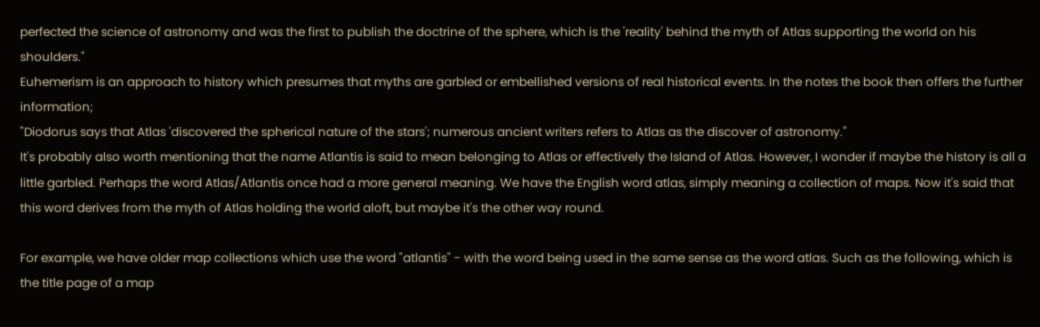perfected the science of astronomy and was the first to publish the doctrine of the sphere, which is the 'reality' behind the myth of Atlas supporting the world on his shoulders."
Euhemerism is an approach to history which presumes that myths are garbled or embellished versions of real historical events. In the notes the book then offers the further information;
"Diodorus says that Atlas 'discovered the spherical nature of the stars'; numerous ancient writers refers to Atlas as the discover of astronomy."
It's probably also worth mentioning that the name Atlantis is said to mean belonging to Atlas or effectively the Island of Atlas. However, I wonder if maybe the history is all a little garbled. Perhaps the word Atlas/Atlantis once had a more general meaning. We have the English word atlas, simply meaning a collection of maps. Now it's said that this word derives from the myth of Atlas holding the world aloft, but maybe it's the other way round.

For example, we have older map collections which use the word "atlantis" - with the word being used in the same sense as the word atlas. Such as the following, which is the title page of a map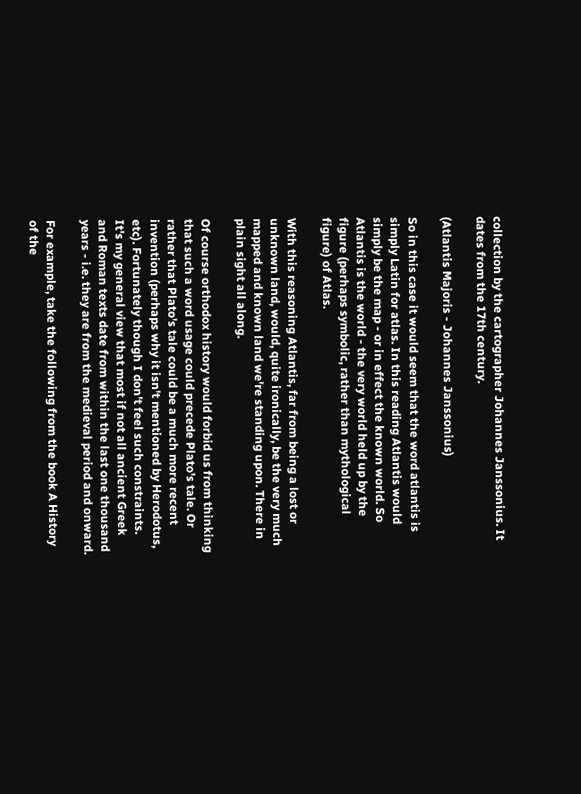collection by the cartographer Johannes Janssonius. It dates from the 17th century.

(Atlantis Majoris - Johannes Janssonius)

So in this case it would seem that the word atlantis is simply Latin for atlas. In this reading Atlantis would simply be the map - or in effect the known world. So Atlantis is the world - the very world held up by the figure (perhaps symbolic, rather than mythological figure) of Atlas.

With this reasoning Atlantis, far from being a lost or unknown land, would, quite ironically, be the very much mapped and known land we're standing upon. There in plain sight all along.

Of course orthodox history would forbid us from thinking that such a word usage could precede Plato's tale. Or rather that Plato's tale could be a much more recent invention (perhaps why it isn't mentioned by Herodotus, etc). Fortunately though I don't feel such constraints. It's my general view that most if not all ancient Greek and Roman texts date from within the last one thousand years - i.e. they are from the medieval period and onward.

For example, take the following from the book A History of the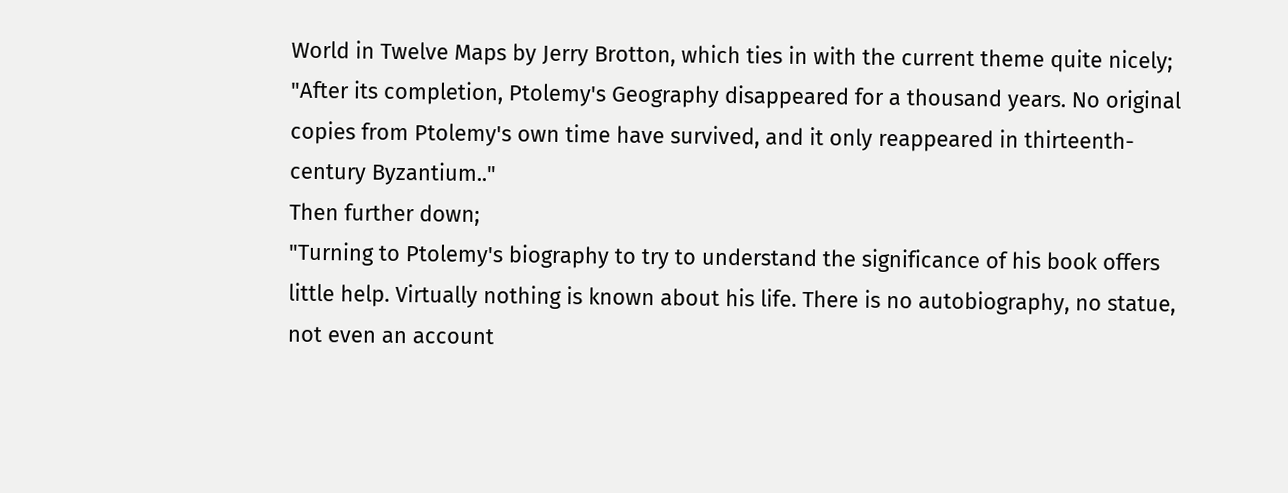World in Twelve Maps by Jerry Brotton, which ties in with the current theme quite nicely;
"After its completion, Ptolemy's Geography disappeared for a thousand years. No original copies from Ptolemy's own time have survived, and it only reappeared in thirteenth-century Byzantium.."
Then further down;
"Turning to Ptolemy's biography to try to understand the significance of his book offers little help. Virtually nothing is known about his life. There is no autobiography, no statue, not even an account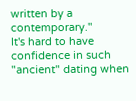written by a contemporary."
It's hard to have confidence in such "ancient" dating when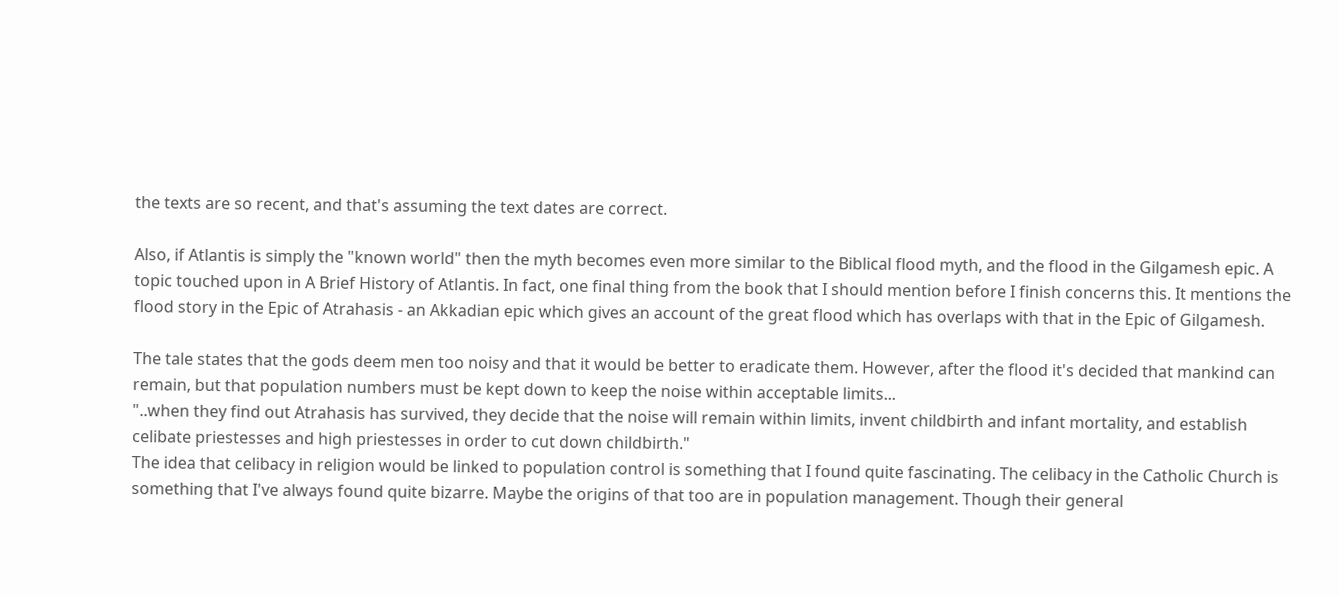the texts are so recent, and that's assuming the text dates are correct.

Also, if Atlantis is simply the "known world" then the myth becomes even more similar to the Biblical flood myth, and the flood in the Gilgamesh epic. A topic touched upon in A Brief History of Atlantis. In fact, one final thing from the book that I should mention before I finish concerns this. It mentions the flood story in the Epic of Atrahasis - an Akkadian epic which gives an account of the great flood which has overlaps with that in the Epic of Gilgamesh.

The tale states that the gods deem men too noisy and that it would be better to eradicate them. However, after the flood it's decided that mankind can remain, but that population numbers must be kept down to keep the noise within acceptable limits...
"..when they find out Atrahasis has survived, they decide that the noise will remain within limits, invent childbirth and infant mortality, and establish celibate priestesses and high priestesses in order to cut down childbirth."
The idea that celibacy in religion would be linked to population control is something that I found quite fascinating. The celibacy in the Catholic Church is something that I've always found quite bizarre. Maybe the origins of that too are in population management. Though their general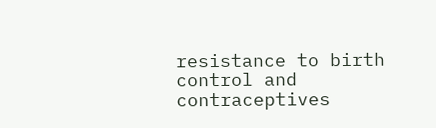resistance to birth control and contraceptives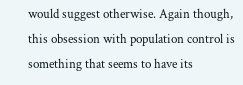would suggest otherwise. Again though, this obsession with population control is something that seems to have its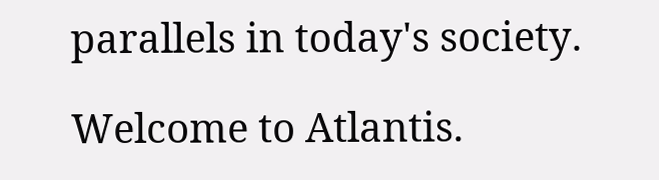parallels in today's society.

Welcome to Atlantis.